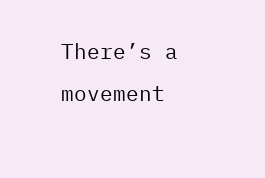There’s a movement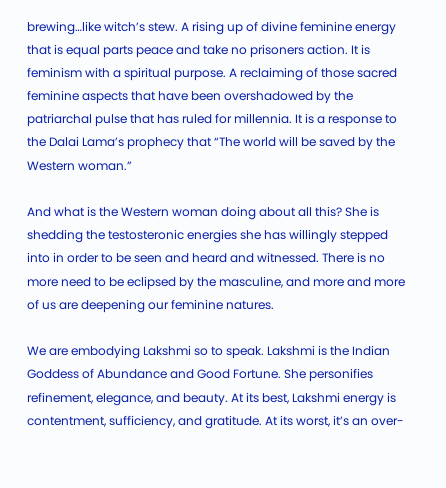brewing…like witch’s stew. A rising up of divine feminine energy that is equal parts peace and take no prisoners action. It is feminism with a spiritual purpose. A reclaiming of those sacred feminine aspects that have been overshadowed by the patriarchal pulse that has ruled for millennia. It is a response to the Dalai Lama’s prophecy that “The world will be saved by the Western woman.”

And what is the Western woman doing about all this? She is shedding the testosteronic energies she has willingly stepped into in order to be seen and heard and witnessed. There is no more need to be eclipsed by the masculine, and more and more of us are deepening our feminine natures.

We are embodying Lakshmi so to speak. Lakshmi is the Indian Goddess of Abundance and Good Fortune. She personifies refinement, elegance, and beauty. At its best, Lakshmi energy is contentment, sufficiency, and gratitude. At its worst, it’s an over-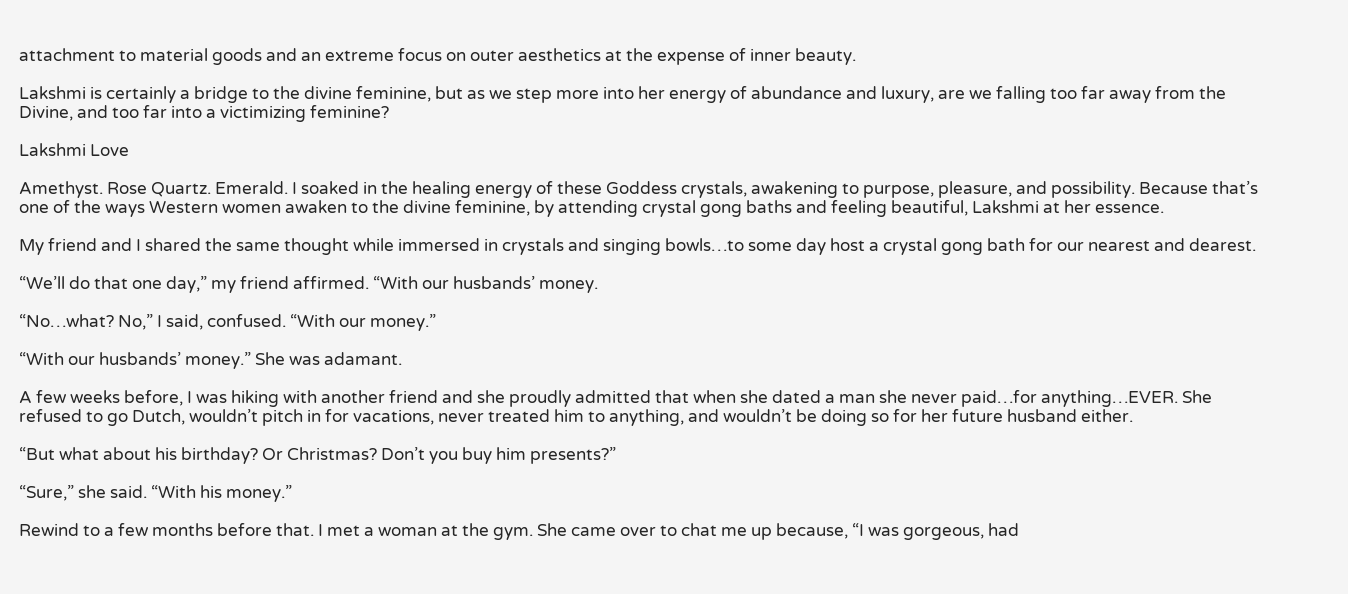attachment to material goods and an extreme focus on outer aesthetics at the expense of inner beauty.

Lakshmi is certainly a bridge to the divine feminine, but as we step more into her energy of abundance and luxury, are we falling too far away from the Divine, and too far into a victimizing feminine?

Lakshmi Love

Amethyst. Rose Quartz. Emerald. I soaked in the healing energy of these Goddess crystals, awakening to purpose, pleasure, and possibility. Because that’s one of the ways Western women awaken to the divine feminine, by attending crystal gong baths and feeling beautiful, Lakshmi at her essence.

My friend and I shared the same thought while immersed in crystals and singing bowls…to some day host a crystal gong bath for our nearest and dearest.

“We’ll do that one day,” my friend affirmed. “With our husbands’ money.

“No…what? No,” I said, confused. “With our money.”

“With our husbands’ money.” She was adamant.

A few weeks before, I was hiking with another friend and she proudly admitted that when she dated a man she never paid…for anything…EVER. She refused to go Dutch, wouldn’t pitch in for vacations, never treated him to anything, and wouldn’t be doing so for her future husband either.

“But what about his birthday? Or Christmas? Don’t you buy him presents?”

“Sure,” she said. “With his money.”

Rewind to a few months before that. I met a woman at the gym. She came over to chat me up because, “I was gorgeous, had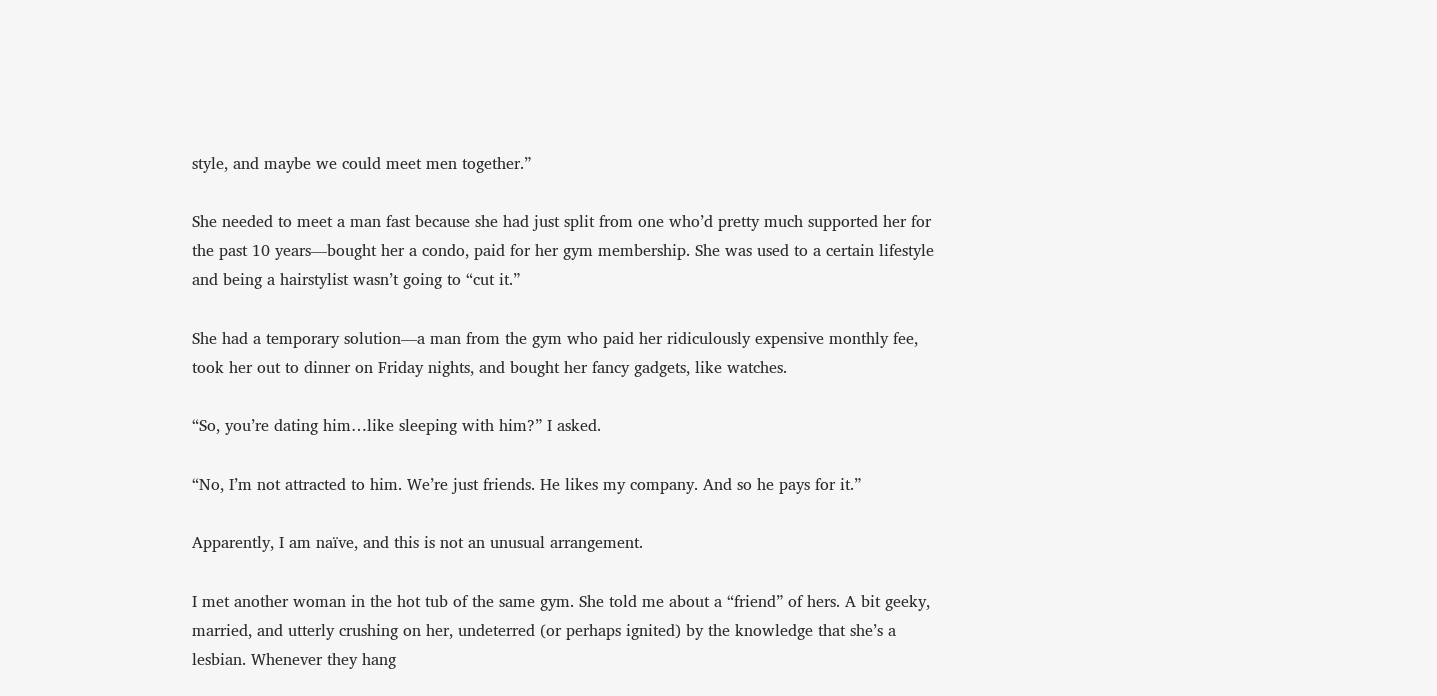style, and maybe we could meet men together.”

She needed to meet a man fast because she had just split from one who’d pretty much supported her for the past 10 years—bought her a condo, paid for her gym membership. She was used to a certain lifestyle and being a hairstylist wasn’t going to “cut it.”

She had a temporary solution—a man from the gym who paid her ridiculously expensive monthly fee, took her out to dinner on Friday nights, and bought her fancy gadgets, like watches.

“So, you’re dating him…like sleeping with him?” I asked.

“No, I’m not attracted to him. We’re just friends. He likes my company. And so he pays for it.”

Apparently, I am naïve, and this is not an unusual arrangement.

I met another woman in the hot tub of the same gym. She told me about a “friend” of hers. A bit geeky, married, and utterly crushing on her, undeterred (or perhaps ignited) by the knowledge that she’s a lesbian. Whenever they hang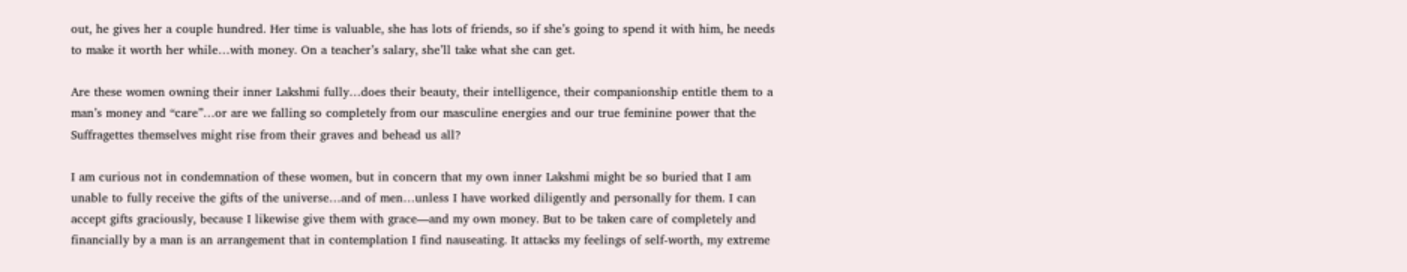out, he gives her a couple hundred. Her time is valuable, she has lots of friends, so if she’s going to spend it with him, he needs to make it worth her while…with money. On a teacher’s salary, she’ll take what she can get.

Are these women owning their inner Lakshmi fully…does their beauty, their intelligence, their companionship entitle them to a man’s money and “care”…or are we falling so completely from our masculine energies and our true feminine power that the Suffragettes themselves might rise from their graves and behead us all?

I am curious not in condemnation of these women, but in concern that my own inner Lakshmi might be so buried that I am unable to fully receive the gifts of the universe…and of men…unless I have worked diligently and personally for them. I can accept gifts graciously, because I likewise give them with grace—and my own money. But to be taken care of completely and financially by a man is an arrangement that in contemplation I find nauseating. It attacks my feelings of self-worth, my extreme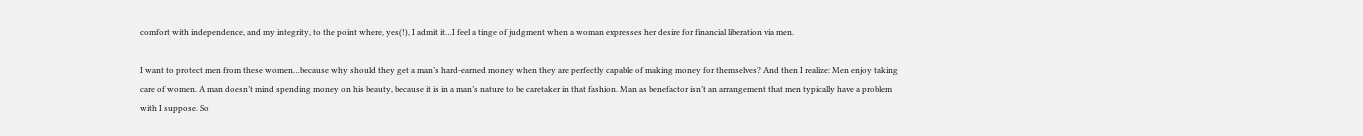comfort with independence, and my integrity, to the point where, yes(!), I admit it…I feel a tinge of judgment when a woman expresses her desire for financial liberation via men.

I want to protect men from these women…because why should they get a man’s hard-earned money when they are perfectly capable of making money for themselves? And then I realize: Men enjoy taking care of women. A man doesn’t mind spending money on his beauty, because it is in a man’s nature to be caretaker in that fashion. Man as benefactor isn’t an arrangement that men typically have a problem with I suppose. So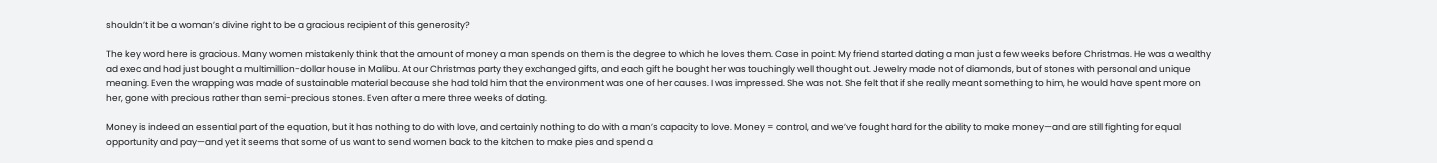shouldn’t it be a woman’s divine right to be a gracious recipient of this generosity?

The key word here is gracious. Many women mistakenly think that the amount of money a man spends on them is the degree to which he loves them. Case in point: My friend started dating a man just a few weeks before Christmas. He was a wealthy ad exec and had just bought a multimillion-dollar house in Malibu. At our Christmas party they exchanged gifts, and each gift he bought her was touchingly well thought out. Jewelry made not of diamonds, but of stones with personal and unique meaning. Even the wrapping was made of sustainable material because she had told him that the environment was one of her causes. I was impressed. She was not. She felt that if she really meant something to him, he would have spent more on her, gone with precious rather than semi-precious stones. Even after a mere three weeks of dating.

Money is indeed an essential part of the equation, but it has nothing to do with love, and certainly nothing to do with a man’s capacity to love. Money = control, and we’ve fought hard for the ability to make money—and are still fighting for equal opportunity and pay—and yet it seems that some of us want to send women back to the kitchen to make pies and spend a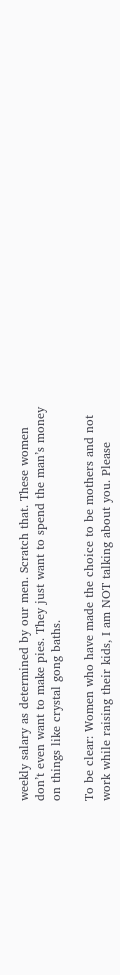weekly salary as determined by our men. Scratch that. These women don’t even want to make pies. They just want to spend the man’s money on things like crystal gong baths.

To be clear: Women who have made the choice to be mothers and not work while raising their kids, I am NOT talking about you. Please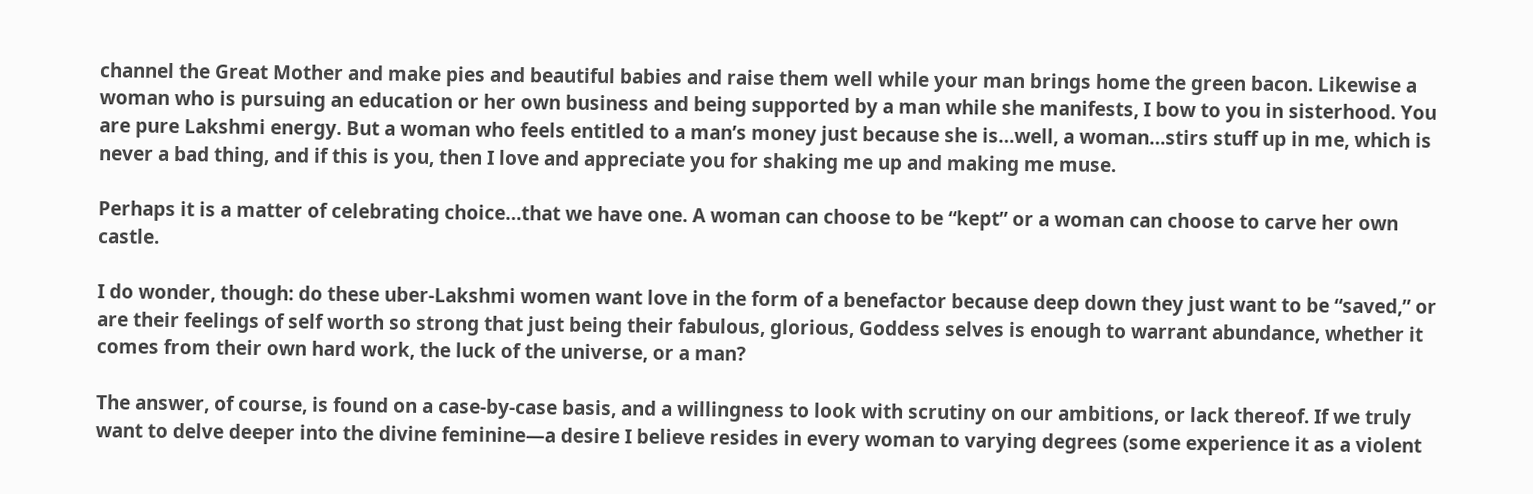channel the Great Mother and make pies and beautiful babies and raise them well while your man brings home the green bacon. Likewise a woman who is pursuing an education or her own business and being supported by a man while she manifests, I bow to you in sisterhood. You are pure Lakshmi energy. But a woman who feels entitled to a man’s money just because she is…well, a woman…stirs stuff up in me, which is never a bad thing, and if this is you, then I love and appreciate you for shaking me up and making me muse.

Perhaps it is a matter of celebrating choice…that we have one. A woman can choose to be “kept” or a woman can choose to carve her own castle.

I do wonder, though: do these uber-Lakshmi women want love in the form of a benefactor because deep down they just want to be “saved,” or are their feelings of self worth so strong that just being their fabulous, glorious, Goddess selves is enough to warrant abundance, whether it comes from their own hard work, the luck of the universe, or a man?

The answer, of course, is found on a case-by-case basis, and a willingness to look with scrutiny on our ambitions, or lack thereof. If we truly want to delve deeper into the divine feminine—a desire I believe resides in every woman to varying degrees (some experience it as a violent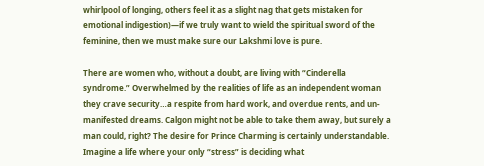whirlpool of longing, others feel it as a slight nag that gets mistaken for emotional indigestion)—if we truly want to wield the spiritual sword of the feminine, then we must make sure our Lakshmi love is pure.

There are women who, without a doubt, are living with “Cinderella syndrome.” Overwhelmed by the realities of life as an independent woman they crave security…a respite from hard work, and overdue rents, and un-manifested dreams. Calgon might not be able to take them away, but surely a man could, right? The desire for Prince Charming is certainly understandable. Imagine a life where your only “stress” is deciding what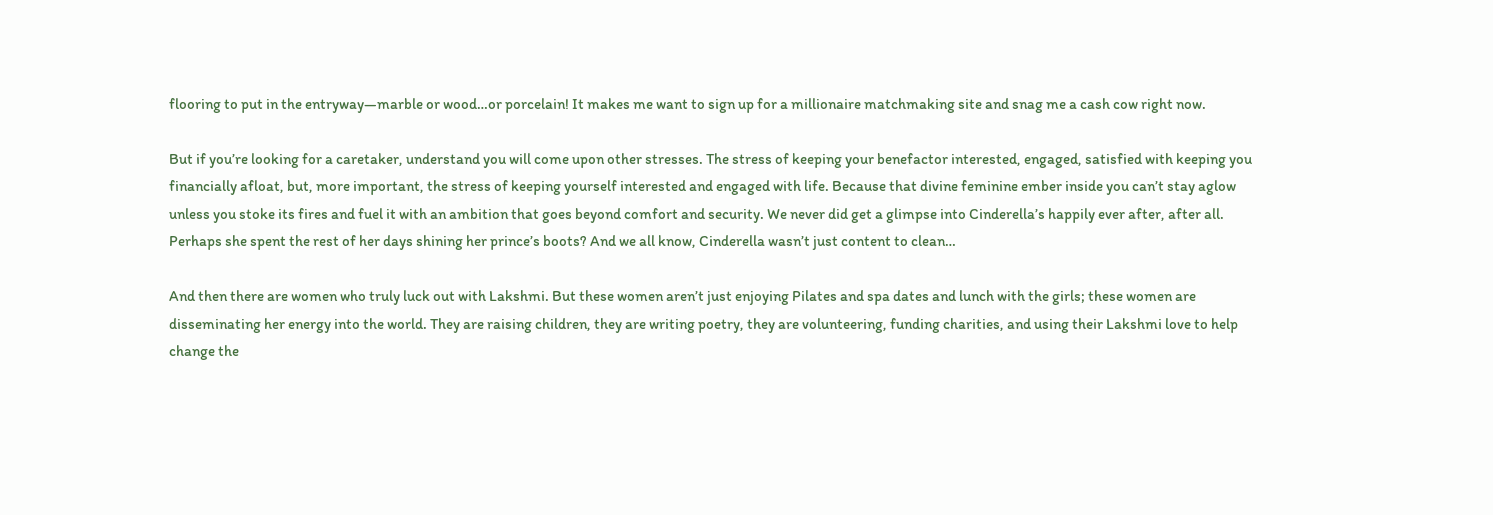flooring to put in the entryway—marble or wood…or porcelain! It makes me want to sign up for a millionaire matchmaking site and snag me a cash cow right now.

But if you’re looking for a caretaker, understand you will come upon other stresses. The stress of keeping your benefactor interested, engaged, satisfied with keeping you financially afloat, but, more important, the stress of keeping yourself interested and engaged with life. Because that divine feminine ember inside you can’t stay aglow unless you stoke its fires and fuel it with an ambition that goes beyond comfort and security. We never did get a glimpse into Cinderella’s happily ever after, after all. Perhaps she spent the rest of her days shining her prince’s boots? And we all know, Cinderella wasn’t just content to clean…

And then there are women who truly luck out with Lakshmi. But these women aren’t just enjoying Pilates and spa dates and lunch with the girls; these women are disseminating her energy into the world. They are raising children, they are writing poetry, they are volunteering, funding charities, and using their Lakshmi love to help change the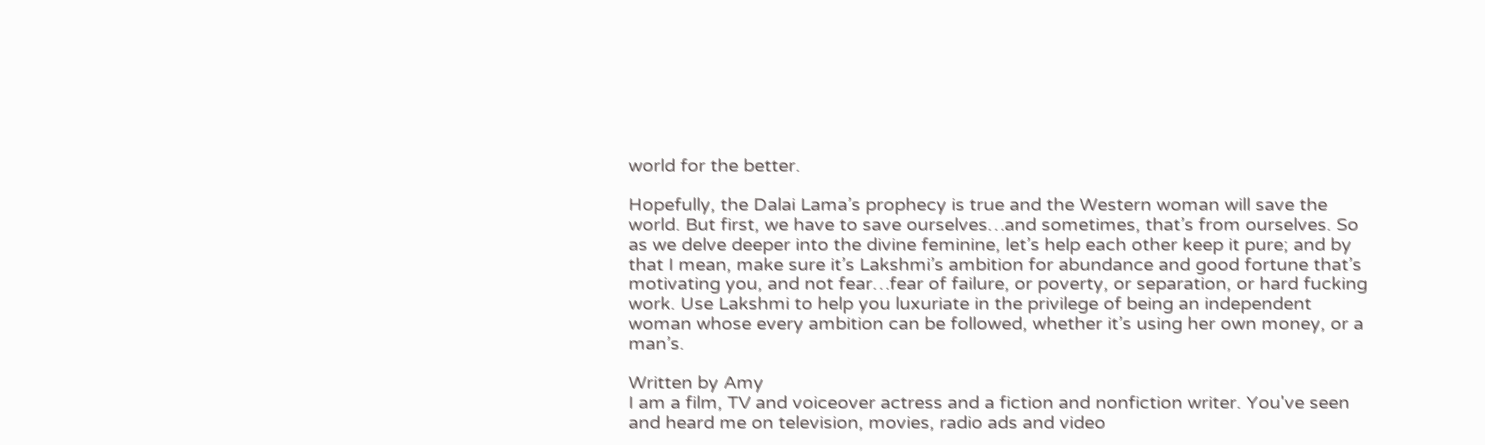world for the better.

Hopefully, the Dalai Lama’s prophecy is true and the Western woman will save the world. But first, we have to save ourselves…and sometimes, that’s from ourselves. So as we delve deeper into the divine feminine, let’s help each other keep it pure; and by that I mean, make sure it’s Lakshmi’s ambition for abundance and good fortune that’s motivating you, and not fear…fear of failure, or poverty, or separation, or hard fucking work. Use Lakshmi to help you luxuriate in the privilege of being an independent woman whose every ambition can be followed, whether it’s using her own money, or a man’s.

Written by Amy
I am a film, TV and voiceover actress and a fiction and nonfiction writer. You've seen and heard me on television, movies, radio ads and video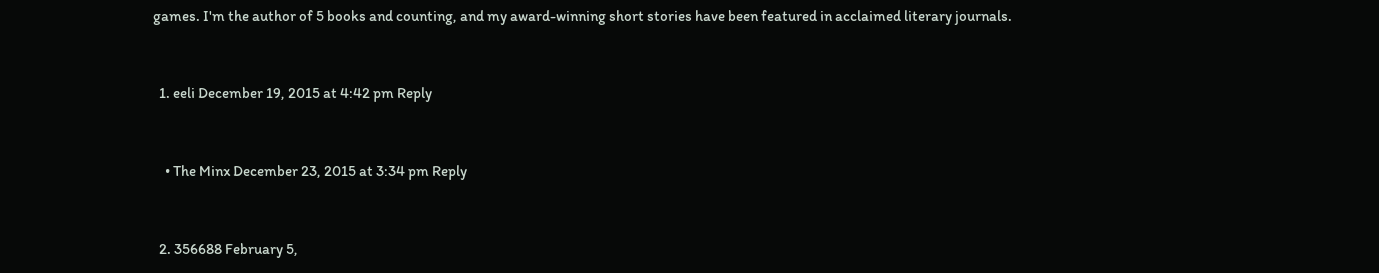games. I'm the author of 5 books and counting, and my award-winning short stories have been featured in acclaimed literary journals.


  1. eeli December 19, 2015 at 4:42 pm Reply


    • The Minx December 23, 2015 at 3:34 pm Reply


  2. 356688 February 5,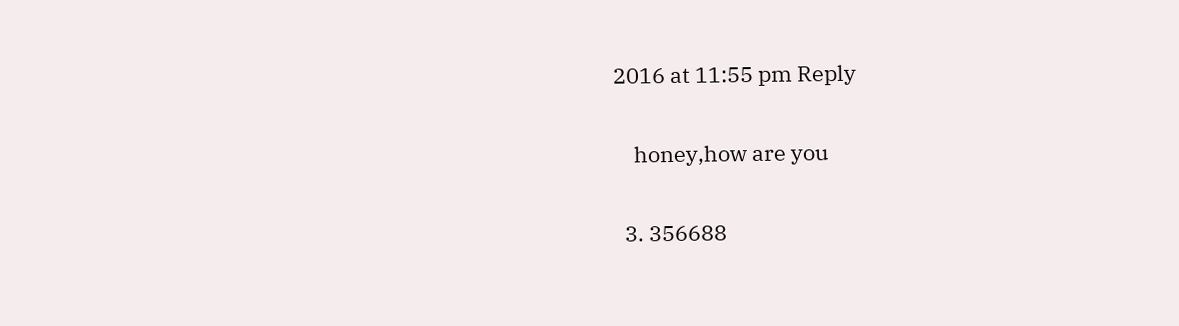2016 at 11:55 pm Reply

    honey,how are you

  3. 356688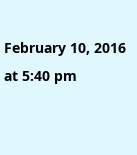February 10, 2016 at 5:40 pm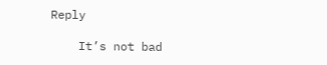Reply

    It’s not bad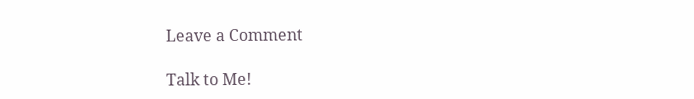Leave a Comment

Talk to Me!